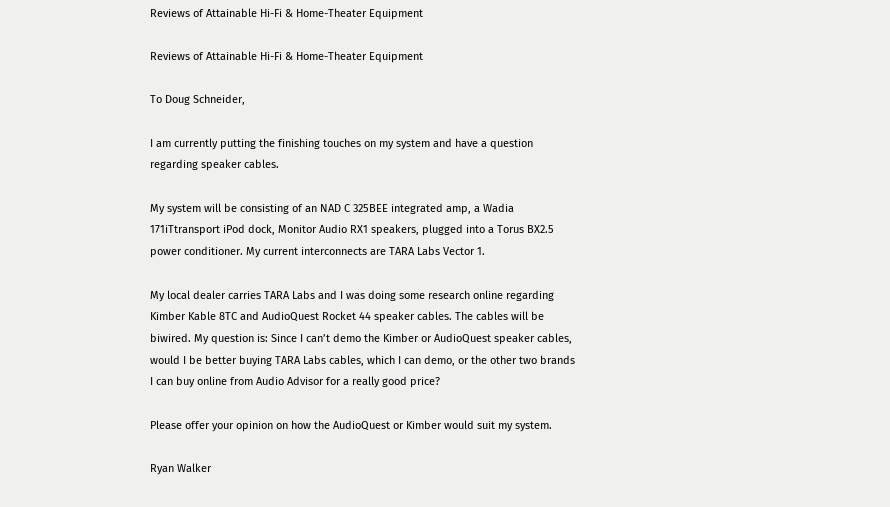Reviews of Attainable Hi-Fi & Home-Theater Equipment

Reviews of Attainable Hi-Fi & Home-Theater Equipment

To Doug Schneider,

I am currently putting the finishing touches on my system and have a question regarding speaker cables.

My system will be consisting of an NAD C 325BEE integrated amp, a Wadia 171iTtransport iPod dock, Monitor Audio RX1 speakers, plugged into a Torus BX2.5 power conditioner. My current interconnects are TARA Labs Vector 1.

My local dealer carries TARA Labs and I was doing some research online regarding Kimber Kable 8TC and AudioQuest Rocket 44 speaker cables. The cables will be biwired. My question is: Since I can’t demo the Kimber or AudioQuest speaker cables, would I be better buying TARA Labs cables, which I can demo, or the other two brands I can buy online from Audio Advisor for a really good price?

Please offer your opinion on how the AudioQuest or Kimber would suit my system.

Ryan Walker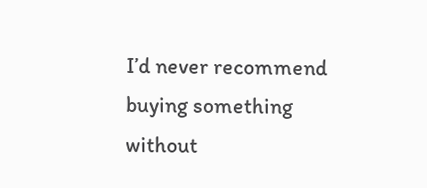I’d never recommend buying something without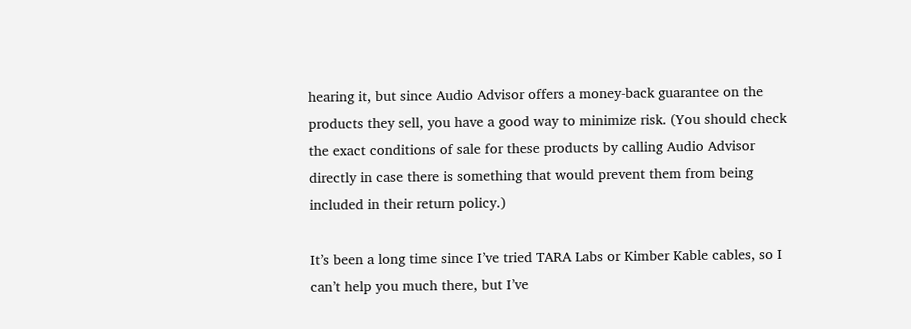hearing it, but since Audio Advisor offers a money-back guarantee on the products they sell, you have a good way to minimize risk. (You should check the exact conditions of sale for these products by calling Audio Advisor directly in case there is something that would prevent them from being included in their return policy.)

It’s been a long time since I’ve tried TARA Labs or Kimber Kable cables, so I can’t help you much there, but I’ve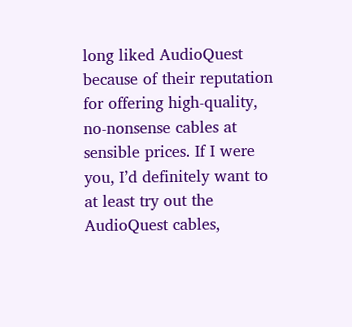long liked AudioQuest because of their reputation for offering high-quality, no-nonsense cables at sensible prices. If I were you, I’d definitely want to at least try out the AudioQuest cables,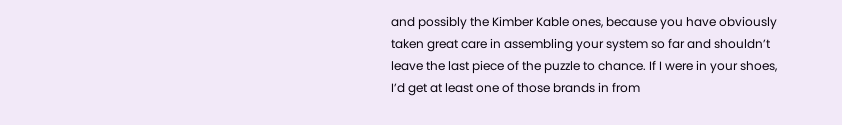and possibly the Kimber Kable ones, because you have obviously taken great care in assembling your system so far and shouldn’t leave the last piece of the puzzle to chance. If I were in your shoes, I’d get at least one of those brands in from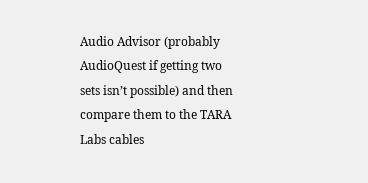Audio Advisor (probably AudioQuest if getting two sets isn’t possible) and then compare them to the TARA Labs cables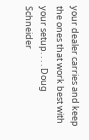your dealer carries and keep the ones that work best with your setup. . . . Doug Schneider